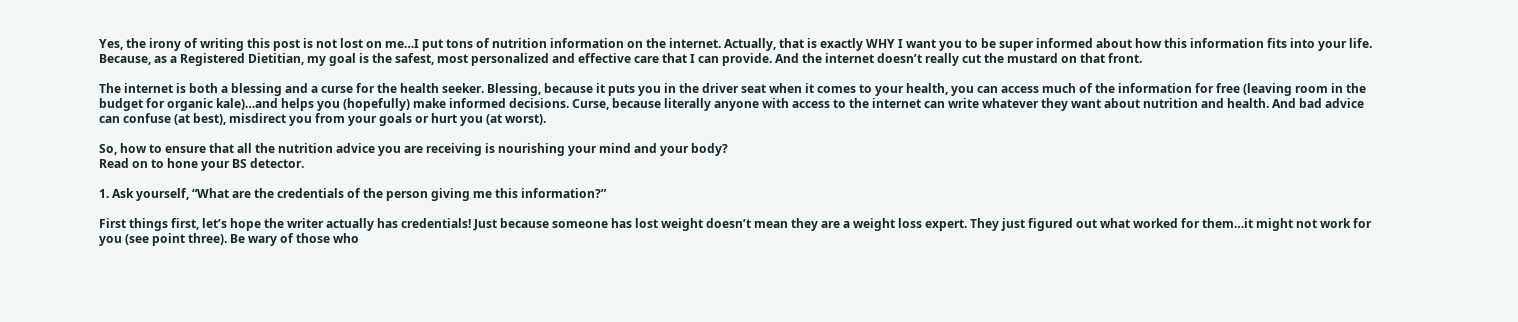Yes, the irony of writing this post is not lost on me…I put tons of nutrition information on the internet. Actually, that is exactly WHY I want you to be super informed about how this information fits into your life. Because, as a Registered Dietitian, my goal is the safest, most personalized and effective care that I can provide. And the internet doesn’t really cut the mustard on that front.

The internet is both a blessing and a curse for the health seeker. Blessing, because it puts you in the driver seat when it comes to your health, you can access much of the information for free (leaving room in the budget for organic kale)…and helps you (hopefully) make informed decisions. Curse, because literally anyone with access to the internet can write whatever they want about nutrition and health. And bad advice can confuse (at best), misdirect you from your goals or hurt you (at worst).

So, how to ensure that all the nutrition advice you are receiving is nourishing your mind and your body?
Read on to hone your BS detector.

1. Ask yourself, “What are the credentials of the person giving me this information?”

First things first, let’s hope the writer actually has credentials! Just because someone has lost weight doesn’t mean they are a weight loss expert. They just figured out what worked for them…it might not work for you (see point three). Be wary of those who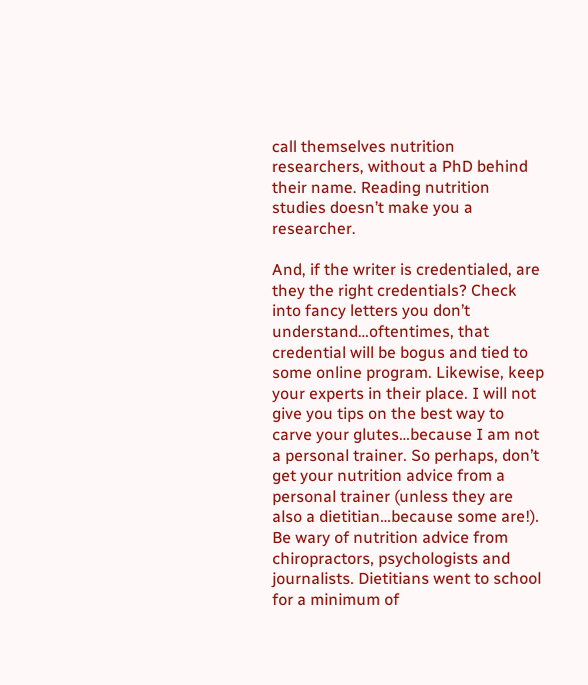call themselves nutrition researchers, without a PhD behind their name. Reading nutrition studies doesn’t make you a researcher.

And, if the writer is credentialed, are they the right credentials? Check into fancy letters you don’t understand…oftentimes, that credential will be bogus and tied to some online program. Likewise, keep your experts in their place. I will not give you tips on the best way to carve your glutes…because I am not a personal trainer. So perhaps, don’t get your nutrition advice from a personal trainer (unless they are also a dietitian…because some are!). Be wary of nutrition advice from chiropractors, psychologists and journalists. Dietitians went to school for a minimum of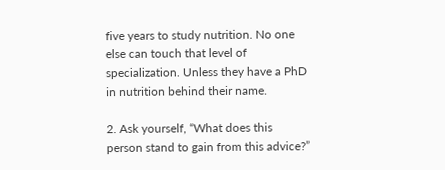five years to study nutrition. No one else can touch that level of specialization. Unless they have a PhD in nutrition behind their name.

2. Ask yourself, “What does this person stand to gain from this advice?”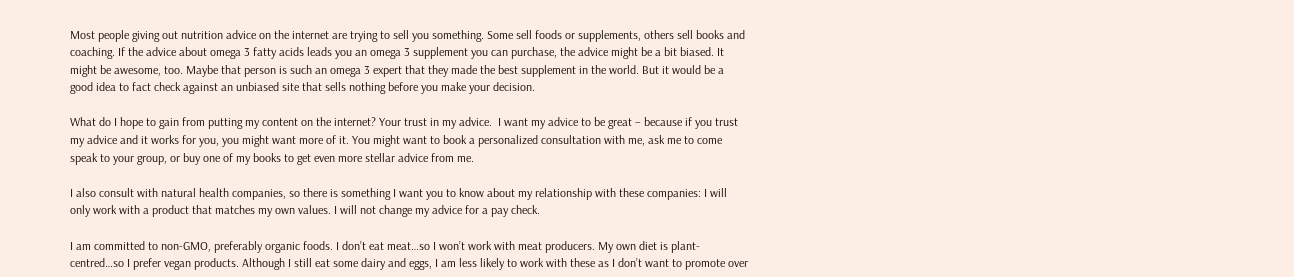Most people giving out nutrition advice on the internet are trying to sell you something. Some sell foods or supplements, others sell books and coaching. If the advice about omega 3 fatty acids leads you an omega 3 supplement you can purchase, the advice might be a bit biased. It might be awesome, too. Maybe that person is such an omega 3 expert that they made the best supplement in the world. But it would be a good idea to fact check against an unbiased site that sells nothing before you make your decision.

What do I hope to gain from putting my content on the internet? Your trust in my advice.  I want my advice to be great – because if you trust my advice and it works for you, you might want more of it. You might want to book a personalized consultation with me, ask me to come speak to your group, or buy one of my books to get even more stellar advice from me.

I also consult with natural health companies, so there is something I want you to know about my relationship with these companies: I will only work with a product that matches my own values. I will not change my advice for a pay check.

I am committed to non-GMO, preferably organic foods. I don’t eat meat…so I won’t work with meat producers. My own diet is plant-centred…so I prefer vegan products. Although I still eat some dairy and eggs, I am less likely to work with these as I don’t want to promote over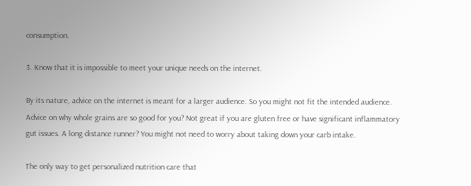consumption.

3. Know that it is impossible to meet your unique needs on the internet.

By its nature, advice on the internet is meant for a larger audience. So you might not fit the intended audience. Advice on why whole grains are so good for you? Not great if you are gluten free or have significant inflammatory gut issues. A long distance runner? You might not need to worry about taking down your carb intake.

The only way to get personalized nutrition care that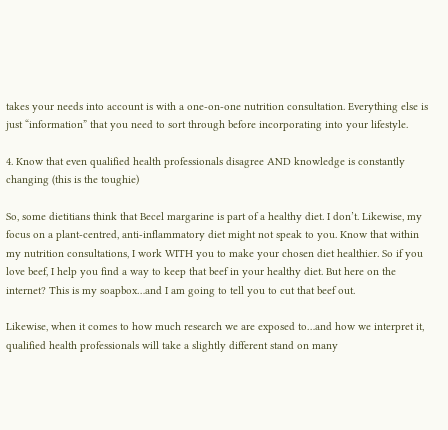takes your needs into account is with a one-on-one nutrition consultation. Everything else is just “information” that you need to sort through before incorporating into your lifestyle.

4. Know that even qualified health professionals disagree AND knowledge is constantly changing (this is the toughie)

So, some dietitians think that Becel margarine is part of a healthy diet. I don’t. Likewise, my focus on a plant-centred, anti-inflammatory diet might not speak to you. Know that within my nutrition consultations, I work WITH you to make your chosen diet healthier. So if you love beef, I help you find a way to keep that beef in your healthy diet. But here on the internet? This is my soapbox…and I am going to tell you to cut that beef out.

Likewise, when it comes to how much research we are exposed to…and how we interpret it, qualified health professionals will take a slightly different stand on many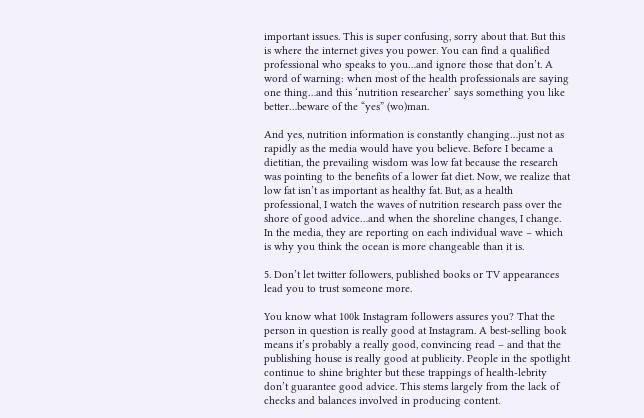important issues. This is super confusing, sorry about that. But this is where the internet gives you power. You can find a qualified professional who speaks to you…and ignore those that don’t. A word of warning: when most of the health professionals are saying one thing…and this ‘nutrition researcher’ says something you like better…beware of the “yes” (wo)man.

And yes, nutrition information is constantly changing…just not as rapidly as the media would have you believe. Before I became a dietitian, the prevailing wisdom was low fat because the research was pointing to the benefits of a lower fat diet. Now, we realize that low fat isn’t as important as healthy fat. But, as a health professional, I watch the waves of nutrition research pass over the shore of good advice…and when the shoreline changes, I change. In the media, they are reporting on each individual wave – which is why you think the ocean is more changeable than it is.

5. Don’t let twitter followers, published books or TV appearances lead you to trust someone more.

You know what 100k Instagram followers assures you? That the person in question is really good at Instagram. A best-selling book means it’s probably a really good, convincing read – and that the publishing house is really good at publicity. People in the spotlight continue to shine brighter but these trappings of health-lebrity don’t guarantee good advice. This stems largely from the lack of checks and balances involved in producing content.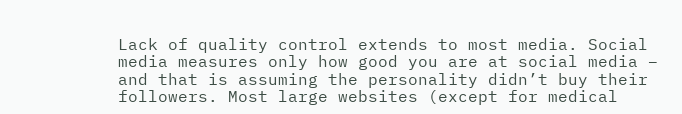Lack of quality control extends to most media. Social media measures only how good you are at social media – and that is assuming the personality didn’t buy their followers. Most large websites (except for medical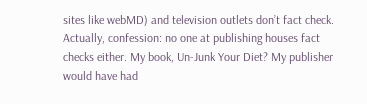sites like webMD) and television outlets don’t fact check. Actually, confession: no one at publishing houses fact checks either. My book, Un-Junk Your Diet? My publisher would have had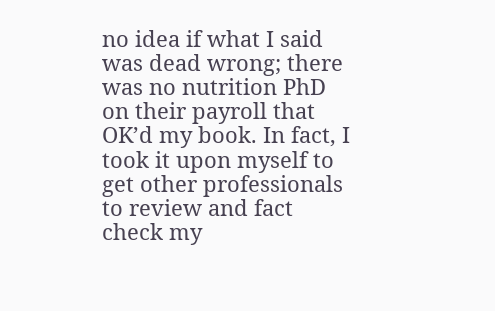no idea if what I said was dead wrong; there was no nutrition PhD on their payroll that OK’d my book. In fact, I took it upon myself to get other professionals to review and fact check my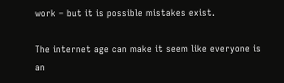work – but it is possible mistakes exist.

The internet age can make it seem like everyone is an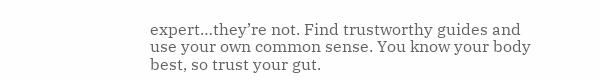expert…they’re not. Find trustworthy guides and use your own common sense. You know your body best, so trust your gut.